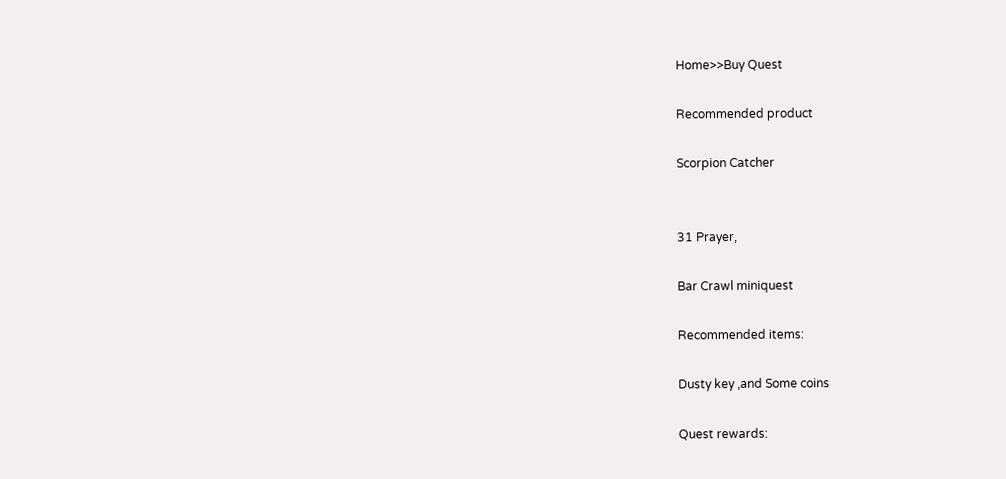Home>>Buy Quest

Recommended product

Scorpion Catcher


31 Prayer,

Bar Crawl miniquest

Recommended items:

Dusty key ,and Some coins

Quest rewards: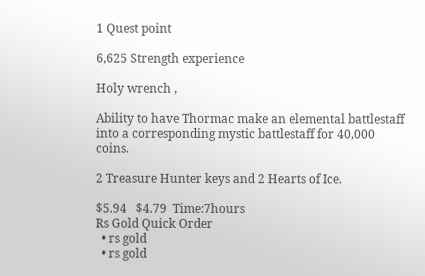1 Quest point

6,625 Strength experience

Holy wrench ,

Ability to have Thormac make an elemental battlestaff into a corresponding mystic battlestaff for 40,000 coins.

2 Treasure Hunter keys and 2 Hearts of Ice.

$5.94   $4.79  Time:7hours
Rs Gold Quick Order
  • rs gold
  • rs gold